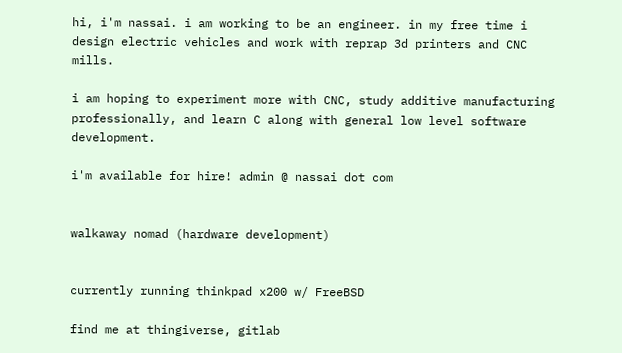hi, i'm nassai. i am working to be an engineer. in my free time i design electric vehicles and work with reprap 3d printers and CNC mills.

i am hoping to experiment more with CNC, study additive manufacturing professionally, and learn C along with general low level software development.

i'm available for hire! admin @ nassai dot com


walkaway nomad (hardware development)


currently running thinkpad x200 w/ FreeBSD

find me at thingiverse, gitlab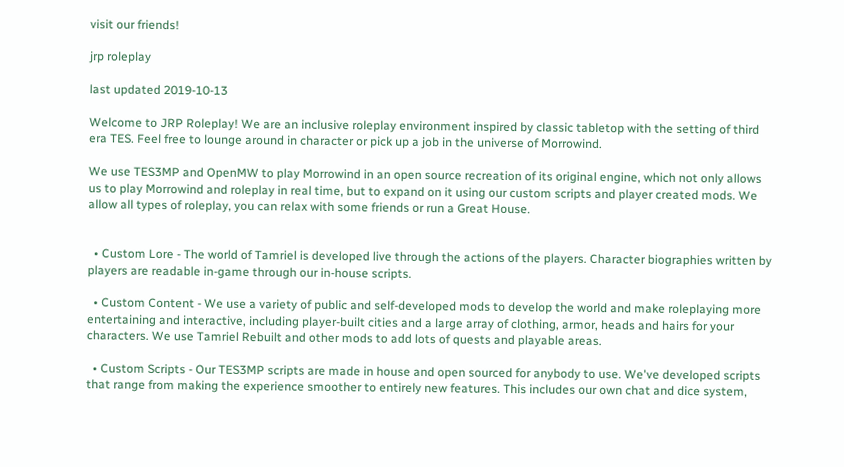visit our friends!

jrp roleplay

last updated 2019-10-13

Welcome to JRP Roleplay! We are an inclusive roleplay environment inspired by classic tabletop with the setting of third era TES. Feel free to lounge around in character or pick up a job in the universe of Morrowind.

We use TES3MP and OpenMW to play Morrowind in an open source recreation of its original engine, which not only allows us to play Morrowind and roleplay in real time, but to expand on it using our custom scripts and player created mods. We allow all types of roleplay, you can relax with some friends or run a Great House.


  • Custom Lore - The world of Tamriel is developed live through the actions of the players. Character biographies written by players are readable in-game through our in-house scripts.

  • Custom Content - We use a variety of public and self-developed mods to develop the world and make roleplaying more entertaining and interactive, including player-built cities and a large array of clothing, armor, heads and hairs for your characters. We use Tamriel Rebuilt and other mods to add lots of quests and playable areas.

  • Custom Scripts - Our TES3MP scripts are made in house and open sourced for anybody to use. We've developed scripts that range from making the experience smoother to entirely new features. This includes our own chat and dice system,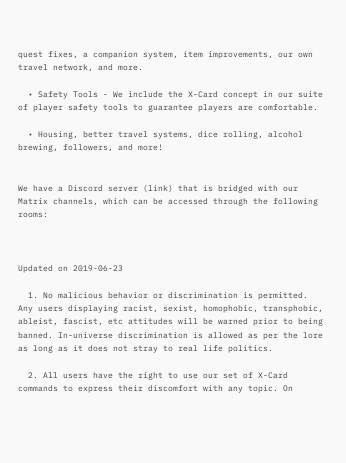quest fixes, a companion system, item improvements, our own travel network, and more.

  • Safety Tools - We include the X-Card concept in our suite of player safety tools to guarantee players are comfortable.

  • Housing, better travel systems, dice rolling, alcohol brewing, followers, and more!


We have a Discord server (link) that is bridged with our Matrix channels, which can be accessed through the following rooms:



Updated on 2019-06-23

  1. No malicious behavior or discrimination is permitted. Any users displaying racist, sexist, homophobic, transphobic, ableist, fascist, etc attitudes will be warned prior to being banned. In-universe discrimination is allowed as per the lore as long as it does not stray to real life politics.

  2. All users have the right to use our set of X-Card commands to express their discomfort with any topic. On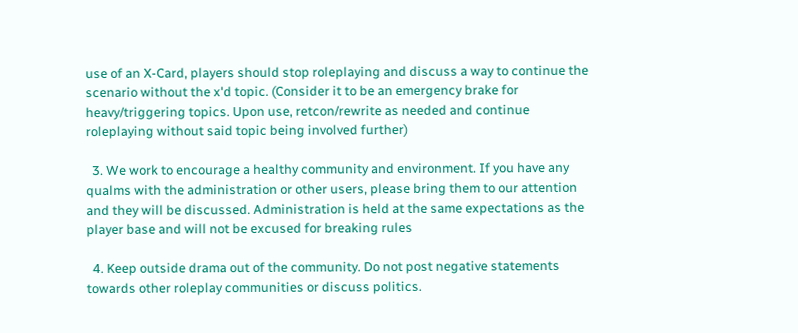use of an X-Card, players should stop roleplaying and discuss a way to continue the scenario without the x'd topic. (Consider it to be an emergency brake for heavy/triggering topics. Upon use, retcon/rewrite as needed and continue roleplaying without said topic being involved further)

  3. We work to encourage a healthy community and environment. If you have any qualms with the administration or other users, please bring them to our attention and they will be discussed. Administration is held at the same expectations as the player base and will not be excused for breaking rules

  4. Keep outside drama out of the community. Do not post negative statements towards other roleplay communities or discuss politics.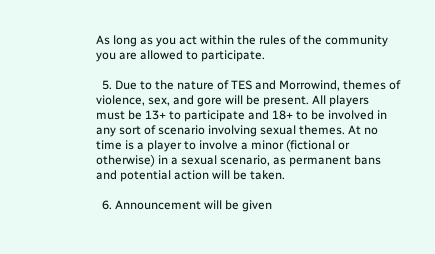As long as you act within the rules of the community you are allowed to participate.

  5. Due to the nature of TES and Morrowind, themes of violence, sex, and gore will be present. All players must be 13+ to participate and 18+ to be involved in any sort of scenario involving sexual themes. At no time is a player to involve a minor (fictional or otherwise) in a sexual scenario, as permanent bans and potential action will be taken.

  6. Announcement will be given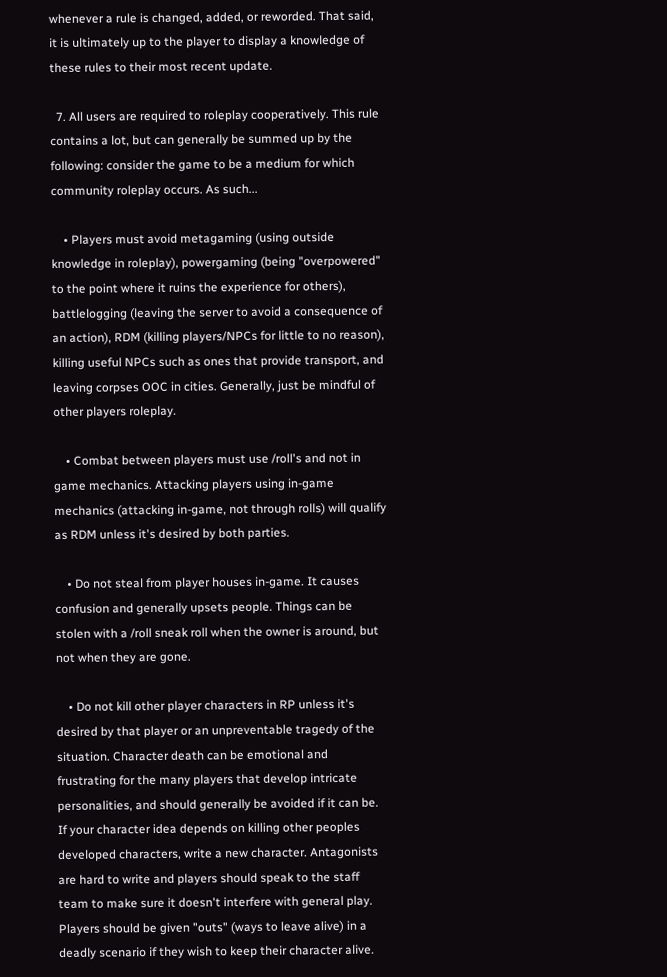whenever a rule is changed, added, or reworded. That said, it is ultimately up to the player to display a knowledge of these rules to their most recent update.

  7. All users are required to roleplay cooperatively. This rule contains a lot, but can generally be summed up by the following: consider the game to be a medium for which community roleplay occurs. As such...

    • Players must avoid metagaming (using outside knowledge in roleplay), powergaming (being "overpowered" to the point where it ruins the experience for others), battlelogging (leaving the server to avoid a consequence of an action), RDM (killing players/NPCs for little to no reason), killing useful NPCs such as ones that provide transport, and leaving corpses OOC in cities. Generally, just be mindful of other players roleplay.

    • Combat between players must use /roll's and not in game mechanics. Attacking players using in-game mechanics (attacking in-game, not through rolls) will qualify as RDM unless it's desired by both parties.

    • Do not steal from player houses in-game. It causes confusion and generally upsets people. Things can be stolen with a /roll sneak roll when the owner is around, but not when they are gone.

    • Do not kill other player characters in RP unless it's desired by that player or an unpreventable tragedy of the situation. Character death can be emotional and frustrating for the many players that develop intricate personalities, and should generally be avoided if it can be. If your character idea depends on killing other peoples developed characters, write a new character. Antagonists are hard to write and players should speak to the staff team to make sure it doesn't interfere with general play. Players should be given "outs" (ways to leave alive) in a deadly scenario if they wish to keep their character alive.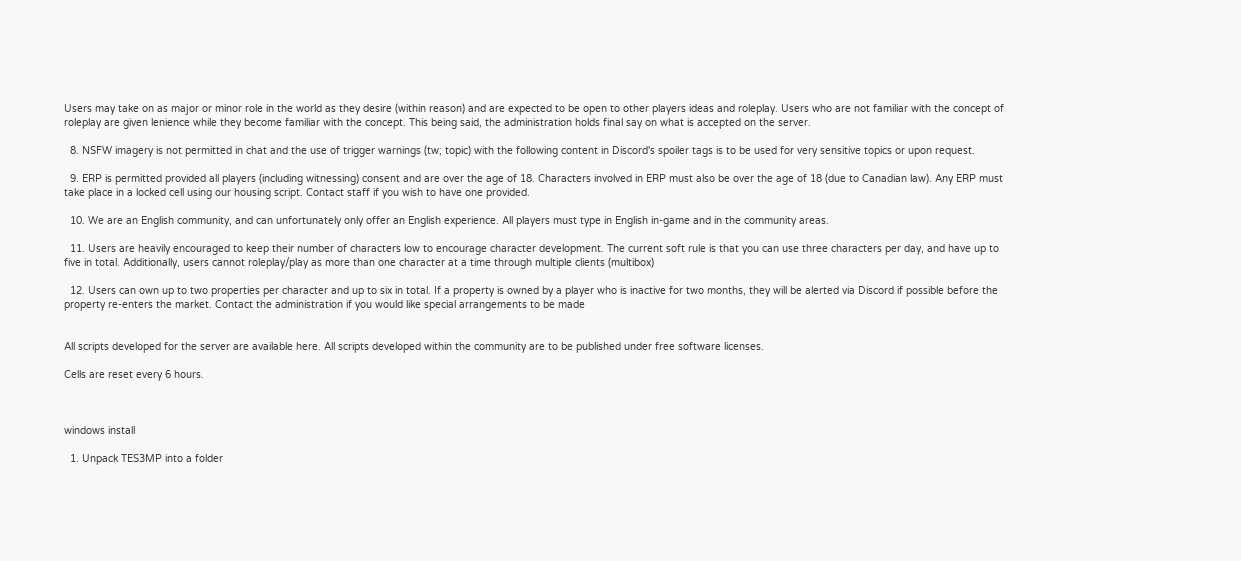Users may take on as major or minor role in the world as they desire (within reason) and are expected to be open to other players ideas and roleplay. Users who are not familiar with the concept of roleplay are given lenience while they become familiar with the concept. This being said, the administration holds final say on what is accepted on the server.

  8. NSFW imagery is not permitted in chat and the use of trigger warnings (tw; topic) with the following content in Discord's spoiler tags is to be used for very sensitive topics or upon request.

  9. ERP is permitted provided all players (including witnessing) consent and are over the age of 18. Characters involved in ERP must also be over the age of 18 (due to Canadian law). Any ERP must take place in a locked cell using our housing script. Contact staff if you wish to have one provided.

  10. We are an English community, and can unfortunately only offer an English experience. All players must type in English in-game and in the community areas.

  11. Users are heavily encouraged to keep their number of characters low to encourage character development. The current soft rule is that you can use three characters per day, and have up to five in total. Additionally, users cannot roleplay/play as more than one character at a time through multiple clients (multibox)

  12. Users can own up to two properties per character and up to six in total. If a property is owned by a player who is inactive for two months, they will be alerted via Discord if possible before the property re-enters the market. Contact the administration if you would like special arrangements to be made


All scripts developed for the server are available here. All scripts developed within the community are to be published under free software licenses.

Cells are reset every 6 hours.



windows install

  1. Unpack TES3MP into a folder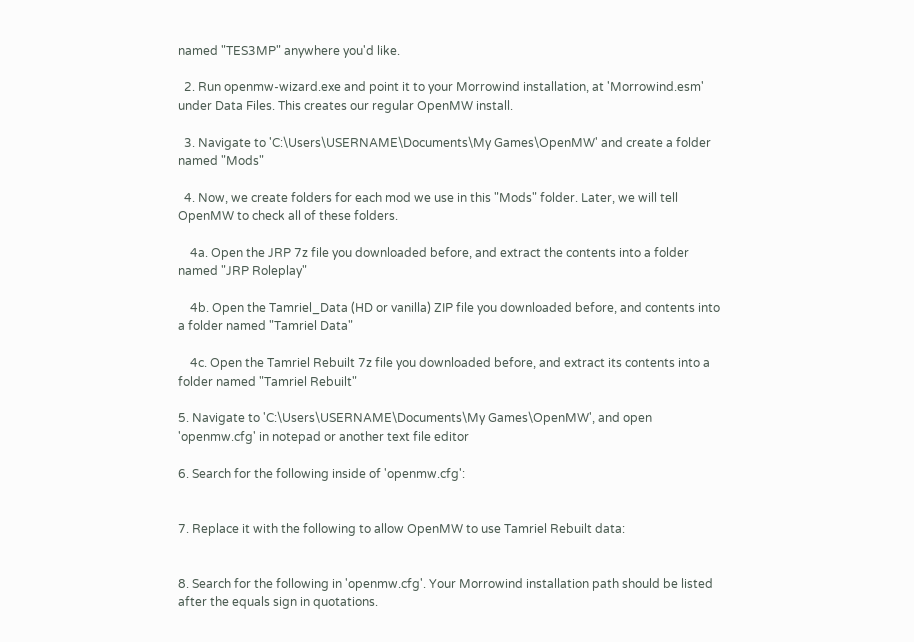named "TES3MP" anywhere you'd like.

  2. Run openmw-wizard.exe and point it to your Morrowind installation, at 'Morrowind.esm' under Data Files. This creates our regular OpenMW install.

  3. Navigate to 'C:\Users\USERNAME\Documents\My Games\OpenMW' and create a folder named "Mods"

  4. Now, we create folders for each mod we use in this "Mods" folder. Later, we will tell OpenMW to check all of these folders.

    4a. Open the JRP 7z file you downloaded before, and extract the contents into a folder named "JRP Roleplay"

    4b. Open the Tamriel_Data (HD or vanilla) ZIP file you downloaded before, and contents into a folder named "Tamriel Data"

    4c. Open the Tamriel Rebuilt 7z file you downloaded before, and extract its contents into a folder named "Tamriel Rebuilt"

5. Navigate to 'C:\Users\USERNAME\Documents\My Games\OpenMW', and open 'openmw.cfg' in notepad or another text file editor

6. Search for the following inside of 'openmw.cfg':


7. Replace it with the following to allow OpenMW to use Tamriel Rebuilt data:


8. Search for the following in 'openmw.cfg'. Your Morrowind installation path should be listed after the equals sign in quotations.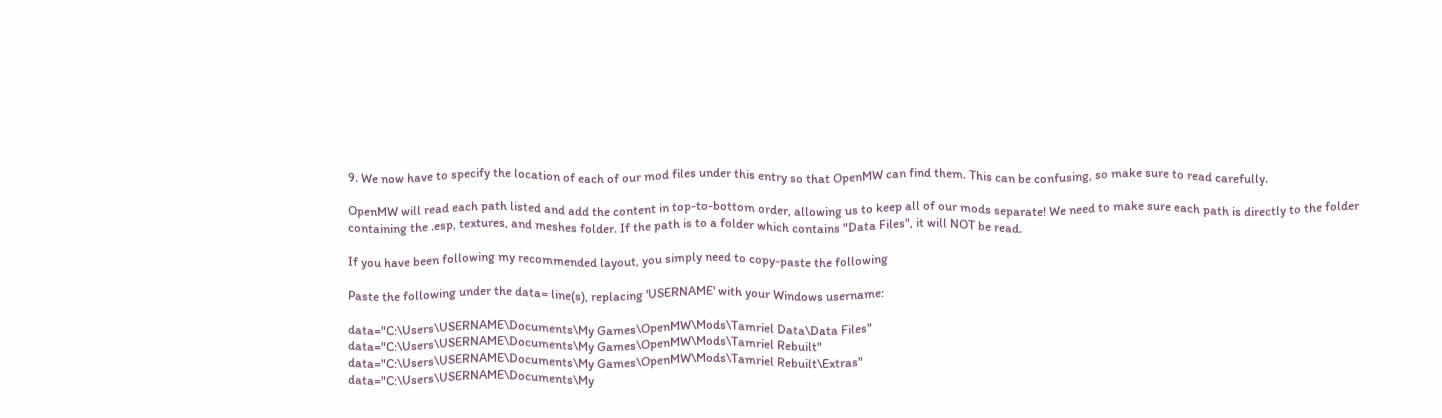9. We now have to specify the location of each of our mod files under this entry so that OpenMW can find them. This can be confusing, so make sure to read carefully.

OpenMW will read each path listed and add the content in top-to-bottom order, allowing us to keep all of our mods separate! We need to make sure each path is directly to the folder containing the .esp, textures, and meshes folder. If the path is to a folder which contains "Data Files", it will NOT be read.

If you have been following my recommended layout, you simply need to copy-paste the following

Paste the following under the data= line(s), replacing 'USERNAME' with your Windows username:

data="C:\Users\USERNAME\Documents\My Games\OpenMW\Mods\Tamriel Data\Data Files"
data="C:\Users\USERNAME\Documents\My Games\OpenMW\Mods\Tamriel Rebuilt"
data="C:\Users\USERNAME\Documents\My Games\OpenMW\Mods\Tamriel Rebuilt\Extras"
data="C:\Users\USERNAME\Documents\My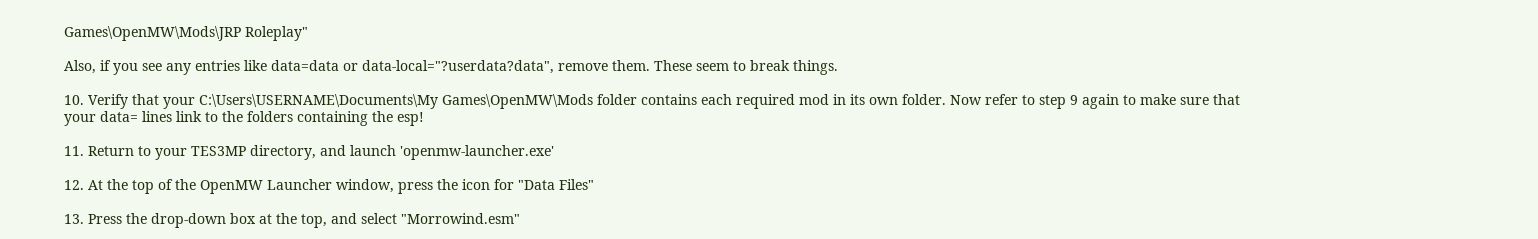Games\OpenMW\Mods\JRP Roleplay"

Also, if you see any entries like data=data or data-local="?userdata?data", remove them. These seem to break things.

10. Verify that your C:\Users\USERNAME\Documents\My Games\OpenMW\Mods folder contains each required mod in its own folder. Now refer to step 9 again to make sure that your data= lines link to the folders containing the esp!

11. Return to your TES3MP directory, and launch 'openmw-launcher.exe'

12. At the top of the OpenMW Launcher window, press the icon for "Data Files"

13. Press the drop-down box at the top, and select "Morrowind.esm"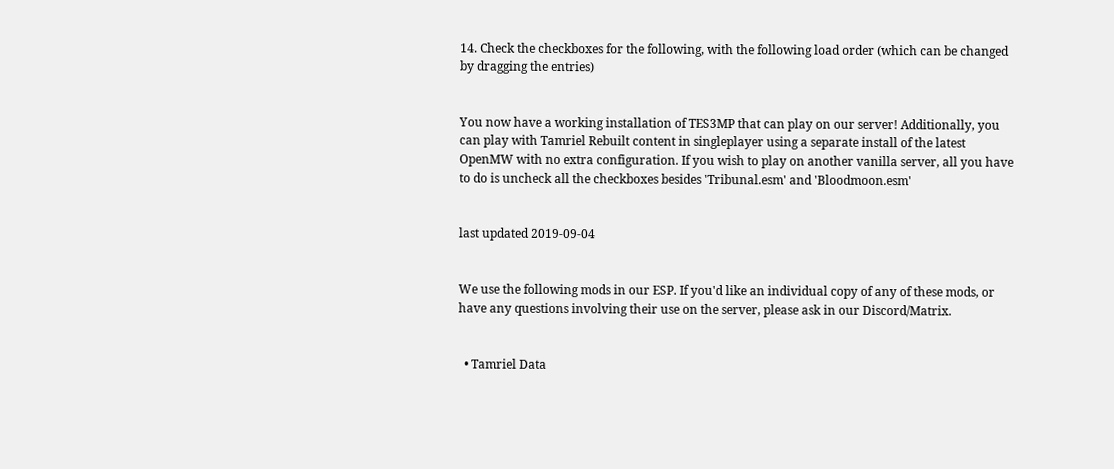14. Check the checkboxes for the following, with the following load order (which can be changed by dragging the entries)


You now have a working installation of TES3MP that can play on our server! Additionally, you can play with Tamriel Rebuilt content in singleplayer using a separate install of the latest OpenMW with no extra configuration. If you wish to play on another vanilla server, all you have to do is uncheck all the checkboxes besides 'Tribunal.esm' and 'Bloodmoon.esm'


last updated 2019-09-04


We use the following mods in our ESP. If you'd like an individual copy of any of these mods, or have any questions involving their use on the server, please ask in our Discord/Matrix.


  • Tamriel Data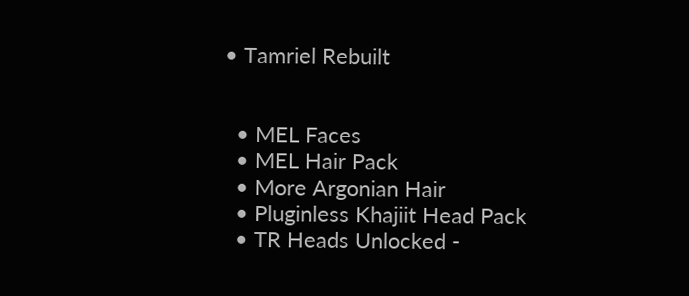• Tamriel Rebuilt


  • MEL Faces
  • MEL Hair Pack
  • More Argonian Hair
  • Pluginless Khajiit Head Pack
  • TR Heads Unlocked -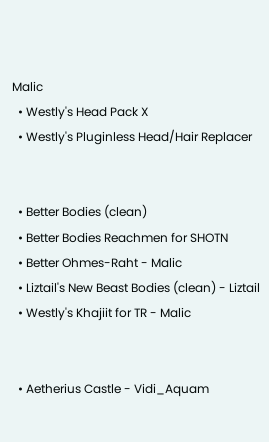Malic
  • Westly's Head Pack X
  • Westly's Pluginless Head/Hair Replacer


  • Better Bodies (clean)
  • Better Bodies Reachmen for SHOTN
  • Better Ohmes-Raht - Malic
  • Liztail's New Beast Bodies (clean) - Liztail
  • Westly's Khajiit for TR - Malic


  • Aetherius Castle - Vidi_Aquam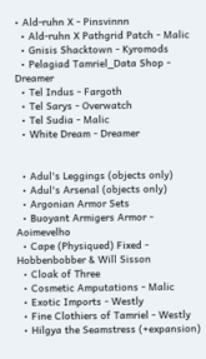• Ald-ruhn X - Pinsvinnn
  • Ald-ruhn X Pathgrid Patch - Malic
  • Gnisis Shacktown - Kyromods
  • Pelagiad Tamriel_Data Shop - Dreamer
  • Tel Indus - Fargoth
  • Tel Sarys - Overwatch
  • Tel Sudia - Malic
  • White Dream - Dreamer


  • Adul's Leggings (objects only)
  • Adul's Arsenal (objects only)
  • Argonian Armor Sets
  • Buoyant Armigers Armor - Aoimevelho
  • Cape (Physiqued) Fixed - Hobbenbobber & Will Sisson
  • Cloak of Three
  • Cosmetic Amputations - Malic
  • Exotic Imports - Westly
  • Fine Clothiers of Tamriel - Westly
  • Hilgya the Seamstress (+expansion)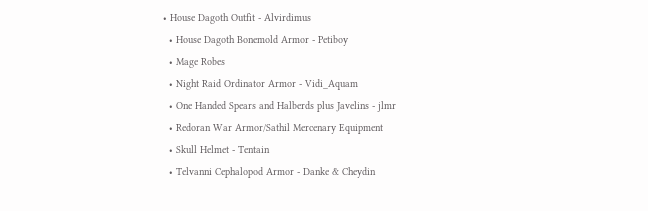• House Dagoth Outfit - Alvirdimus
  • House Dagoth Bonemold Armor - Petiboy
  • Mage Robes
  • Night Raid Ordinator Armor - Vidi_Aquam
  • One Handed Spears and Halberds plus Javelins - jlmr
  • Redoran War Armor/Sathil Mercenary Equipment
  • Skull Helmet - Tentain
  • Telvanni Cephalopod Armor - Danke & Cheydin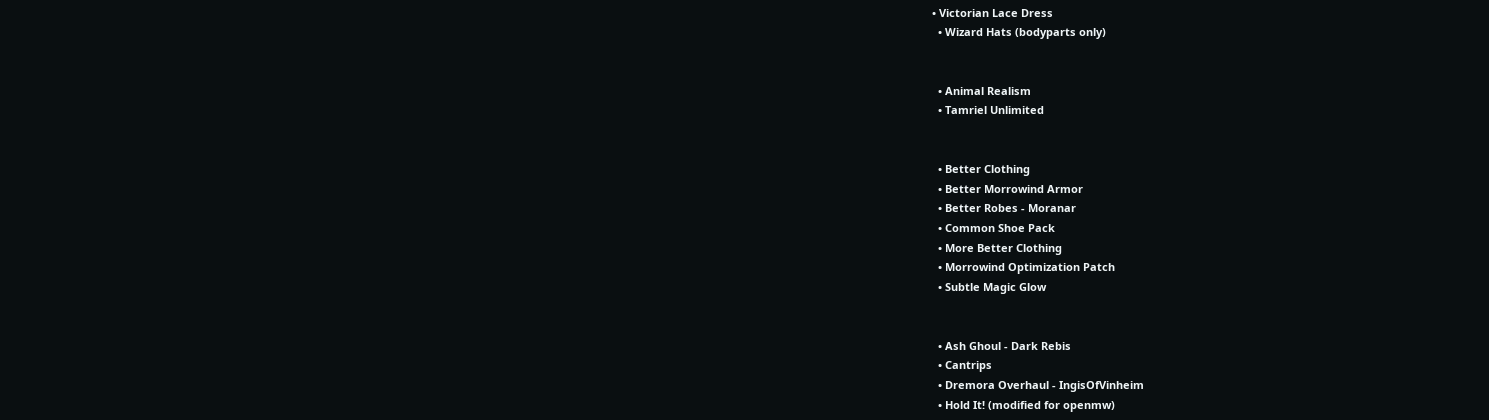• Victorian Lace Dress
  • Wizard Hats (bodyparts only)


  • Animal Realism
  • Tamriel Unlimited


  • Better Clothing
  • Better Morrowind Armor
  • Better Robes - Moranar
  • Common Shoe Pack
  • More Better Clothing
  • Morrowind Optimization Patch
  • Subtle Magic Glow


  • Ash Ghoul - Dark Rebis
  • Cantrips
  • Dremora Overhaul - IngisOfVinheim
  • Hold It! (modified for openmw)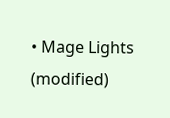• Mage Lights (modified)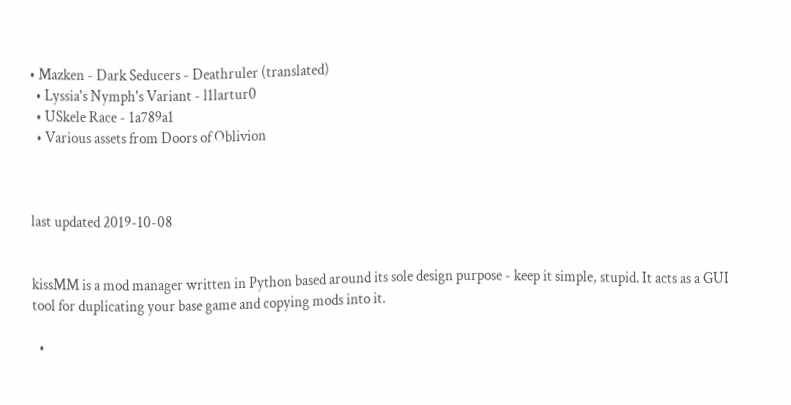• Mazken - Dark Seducers - Deathruler (translated)
  • Lyssia's Nymph's Variant - l1lartur0
  • USkele Race - 1a789a1
  • Various assets from Doors of Oblivion



last updated 2019-10-08


kissMM is a mod manager written in Python based around its sole design purpose - keep it simple, stupid. It acts as a GUI tool for duplicating your base game and copying mods into it.

  •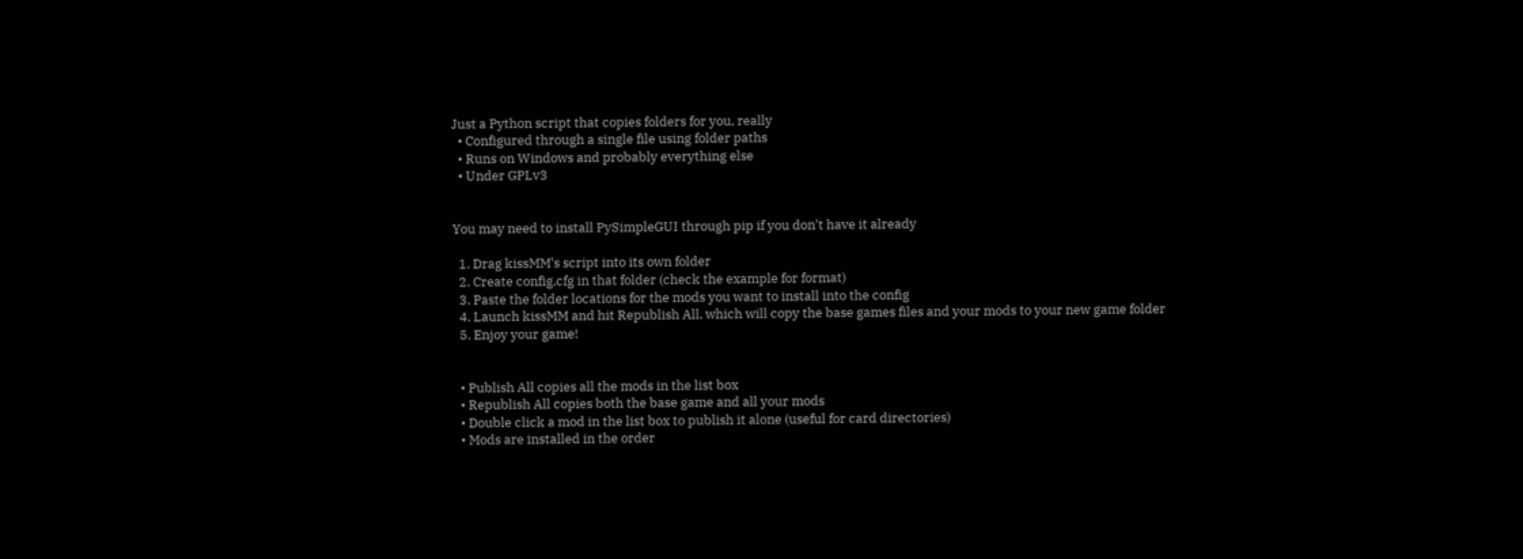Just a Python script that copies folders for you, really
  • Configured through a single file using folder paths
  • Runs on Windows and probably everything else
  • Under GPLv3


You may need to install PySimpleGUI through pip if you don't have it already

  1. Drag kissMM's script into its own folder
  2. Create config.cfg in that folder (check the example for format)
  3. Paste the folder locations for the mods you want to install into the config
  4. Launch kissMM and hit Republish All, which will copy the base games files and your mods to your new game folder
  5. Enjoy your game!


  • Publish All copies all the mods in the list box
  • Republish All copies both the base game and all your mods
  • Double click a mod in the list box to publish it alone (useful for card directories)
  • Mods are installed in the order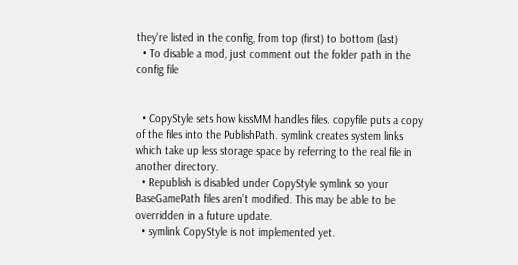they're listed in the config, from top (first) to bottom (last)
  • To disable a mod, just comment out the folder path in the config file


  • CopyStyle sets how kissMM handles files. copyfile puts a copy of the files into the PublishPath. symlink creates system links which take up less storage space by referring to the real file in another directory.
  • Republish is disabled under CopyStyle symlink so your BaseGamePath files aren't modified. This may be able to be overridden in a future update.
  • symlink CopyStyle is not implemented yet.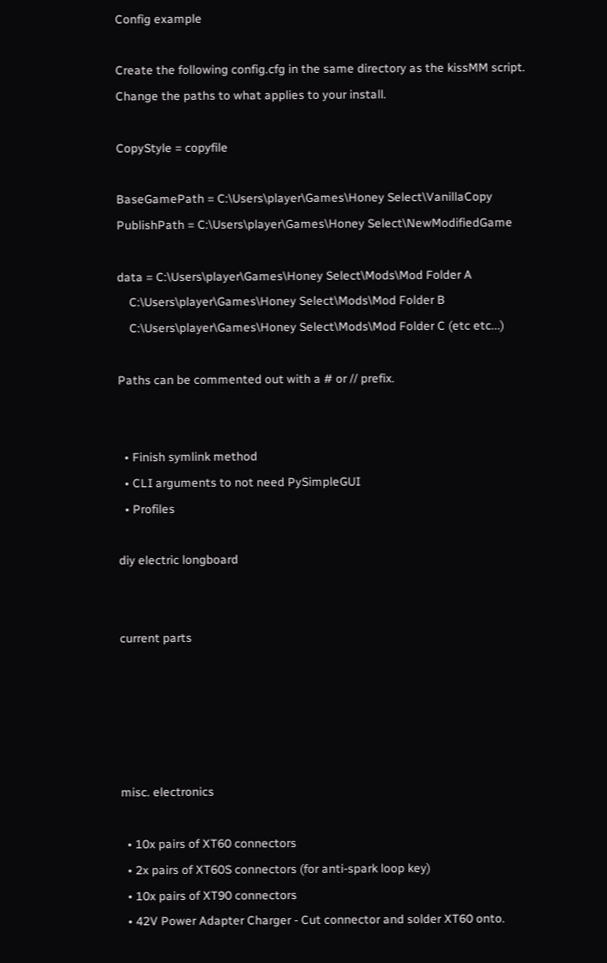Config example

Create the following config.cfg in the same directory as the kissMM script. Change the paths to what applies to your install.

CopyStyle = copyfile

BaseGamePath = C:\Users\player\Games\Honey Select\VanillaCopy
PublishPath = C:\Users\player\Games\Honey Select\NewModifiedGame

data = C:\Users\player\Games\Honey Select\Mods\Mod Folder A
    C:\Users\player\Games\Honey Select\Mods\Mod Folder B
    C:\Users\player\Games\Honey Select\Mods\Mod Folder C (etc etc...)

Paths can be commented out with a # or // prefix.


  • Finish symlink method
  • CLI arguments to not need PySimpleGUI
  • Profiles

diy electric longboard


current parts





misc. electronics

  • 10x pairs of XT60 connectors
  • 2x pairs of XT60S connectors (for anti-spark loop key)
  • 10x pairs of XT90 connectors
  • 42V Power Adapter Charger - Cut connector and solder XT60 onto.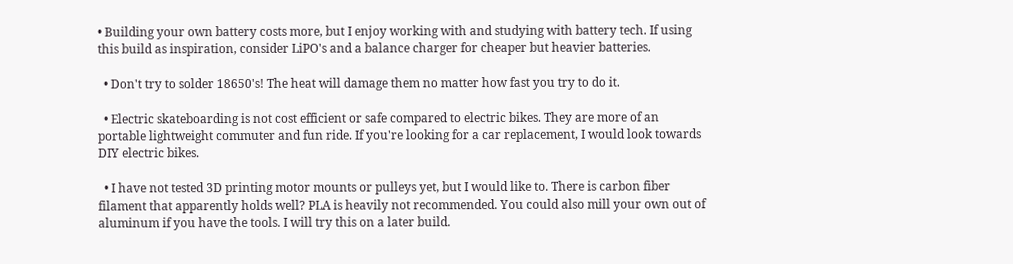• Building your own battery costs more, but I enjoy working with and studying with battery tech. If using this build as inspiration, consider LiPO's and a balance charger for cheaper but heavier batteries.

  • Don't try to solder 18650's! The heat will damage them no matter how fast you try to do it.

  • Electric skateboarding is not cost efficient or safe compared to electric bikes. They are more of an portable lightweight commuter and fun ride. If you're looking for a car replacement, I would look towards DIY electric bikes.

  • I have not tested 3D printing motor mounts or pulleys yet, but I would like to. There is carbon fiber filament that apparently holds well? PLA is heavily not recommended. You could also mill your own out of aluminum if you have the tools. I will try this on a later build.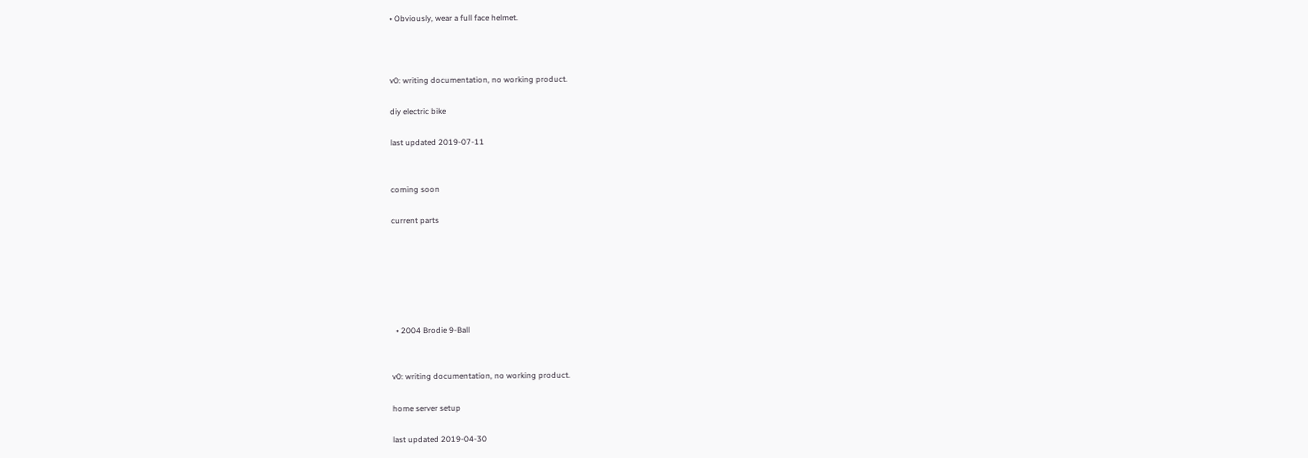• Obviously, wear a full face helmet.



v0: writing documentation, no working product.

diy electric bike

last updated 2019-07-11


coming soon

current parts






  • 2004 Brodie 9-Ball


v0: writing documentation, no working product.

home server setup

last updated 2019-04-30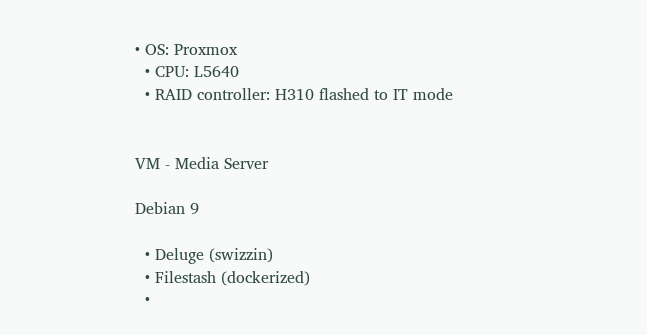• OS: Proxmox
  • CPU: L5640
  • RAID controller: H310 flashed to IT mode


VM - Media Server

Debian 9

  • Deluge (swizzin)
  • Filestash (dockerized)
  •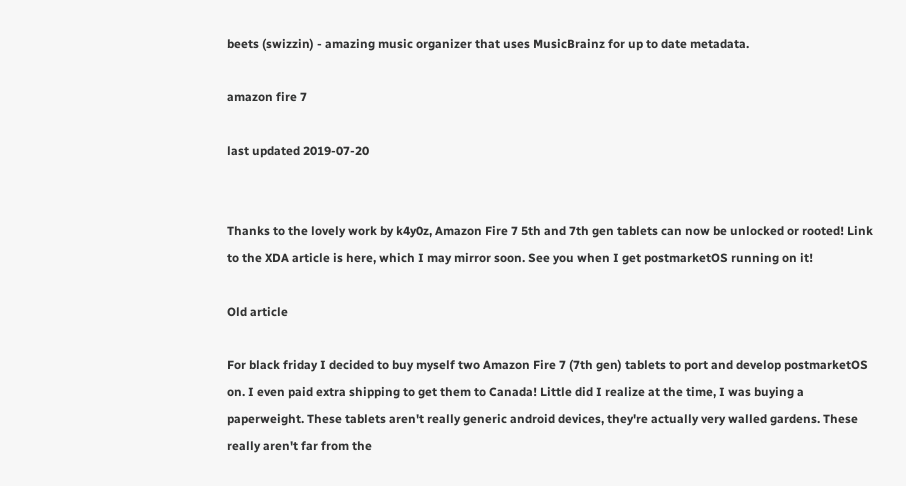beets (swizzin) - amazing music organizer that uses MusicBrainz for up to date metadata.

amazon fire 7

last updated 2019-07-20


Thanks to the lovely work by k4y0z, Amazon Fire 7 5th and 7th gen tablets can now be unlocked or rooted! Link to the XDA article is here, which I may mirror soon. See you when I get postmarketOS running on it!

Old article

For black friday I decided to buy myself two Amazon Fire 7 (7th gen) tablets to port and develop postmarketOS on. I even paid extra shipping to get them to Canada! Little did I realize at the time, I was buying a paperweight. These tablets aren't really generic android devices, they're actually very walled gardens. These really aren't far from the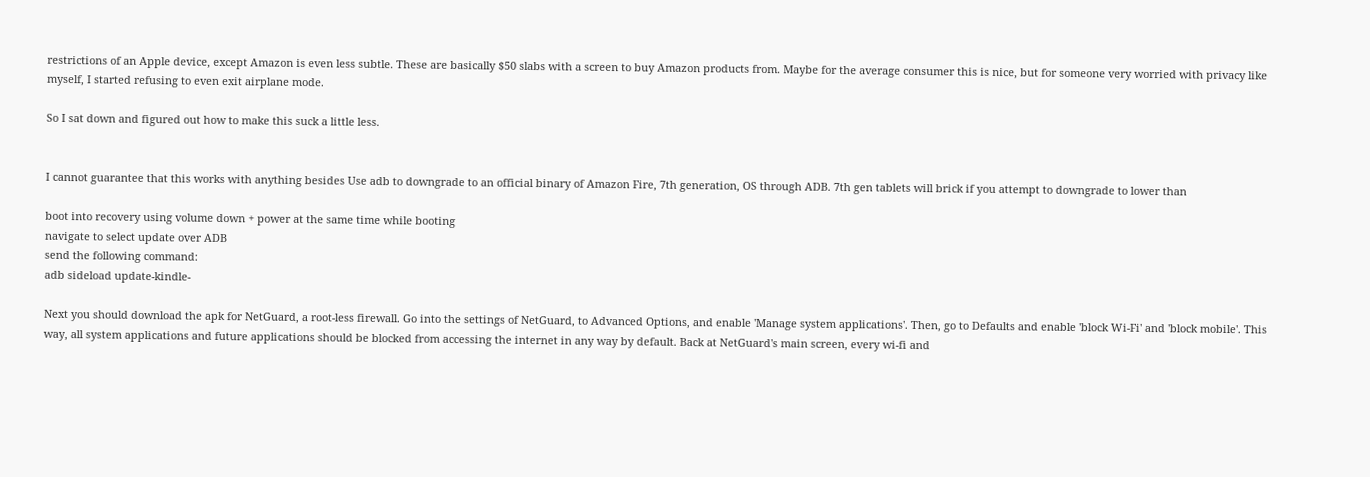restrictions of an Apple device, except Amazon is even less subtle. These are basically $50 slabs with a screen to buy Amazon products from. Maybe for the average consumer this is nice, but for someone very worried with privacy like myself, I started refusing to even exit airplane mode.

So I sat down and figured out how to make this suck a little less.


I cannot guarantee that this works with anything besides Use adb to downgrade to an official binary of Amazon Fire, 7th generation, OS through ADB. 7th gen tablets will brick if you attempt to downgrade to lower than

boot into recovery using volume down + power at the same time while booting
navigate to select update over ADB
send the following command:
adb sideload update-kindle-

Next you should download the apk for NetGuard, a root-less firewall. Go into the settings of NetGuard, to Advanced Options, and enable 'Manage system applications'. Then, go to Defaults and enable 'block Wi-Fi' and 'block mobile'. This way, all system applications and future applications should be blocked from accessing the internet in any way by default. Back at NetGuard's main screen, every wi-fi and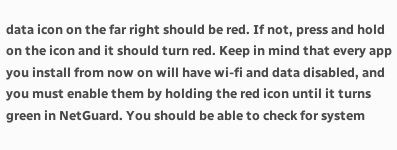data icon on the far right should be red. If not, press and hold on the icon and it should turn red. Keep in mind that every app you install from now on will have wi-fi and data disabled, and you must enable them by holding the red icon until it turns green in NetGuard. You should be able to check for system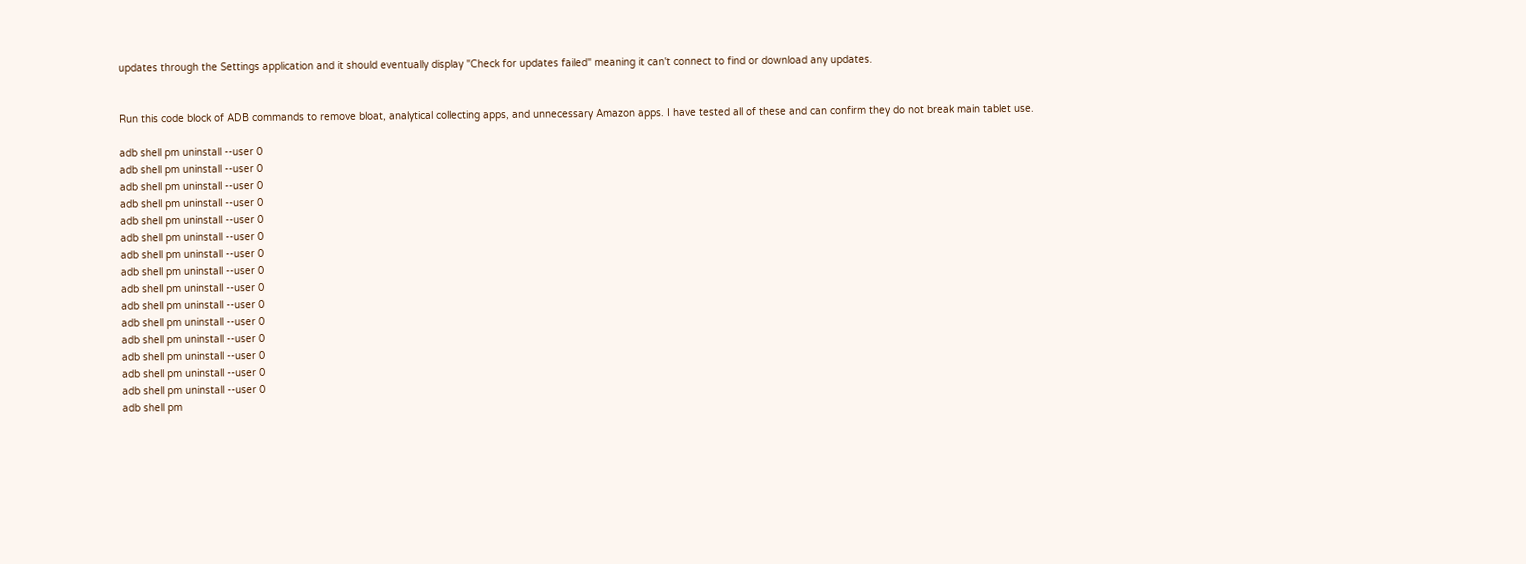updates through the Settings application and it should eventually display "Check for updates failed" meaning it can't connect to find or download any updates.


Run this code block of ADB commands to remove bloat, analytical collecting apps, and unnecessary Amazon apps. I have tested all of these and can confirm they do not break main tablet use.

adb shell pm uninstall --user 0
adb shell pm uninstall --user 0
adb shell pm uninstall --user 0
adb shell pm uninstall --user 0
adb shell pm uninstall --user 0
adb shell pm uninstall --user 0
adb shell pm uninstall --user 0
adb shell pm uninstall --user 0
adb shell pm uninstall --user 0
adb shell pm uninstall --user 0
adb shell pm uninstall --user 0
adb shell pm uninstall --user 0
adb shell pm uninstall --user 0
adb shell pm uninstall --user 0
adb shell pm uninstall --user 0
adb shell pm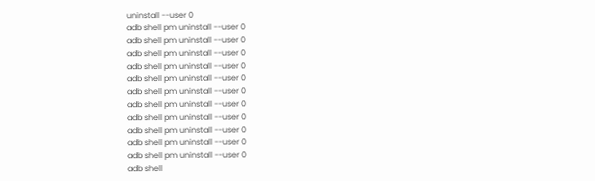uninstall --user 0
adb shell pm uninstall --user 0
adb shell pm uninstall --user 0
adb shell pm uninstall --user 0
adb shell pm uninstall --user 0
adb shell pm uninstall --user 0
adb shell pm uninstall --user 0
adb shell pm uninstall --user 0
adb shell pm uninstall --user 0
adb shell pm uninstall --user 0
adb shell pm uninstall --user 0
adb shell pm uninstall --user 0
adb shell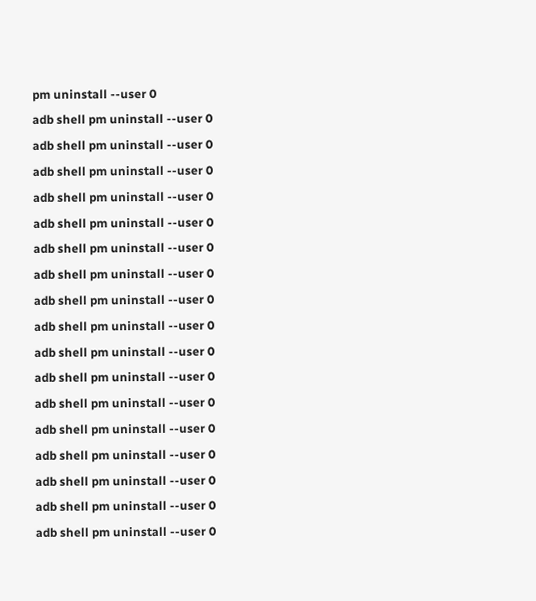pm uninstall --user 0
adb shell pm uninstall --user 0
adb shell pm uninstall --user 0
adb shell pm uninstall --user 0
adb shell pm uninstall --user 0
adb shell pm uninstall --user 0
adb shell pm uninstall --user 0
adb shell pm uninstall --user 0
adb shell pm uninstall --user 0
adb shell pm uninstall --user 0
adb shell pm uninstall --user 0
adb shell pm uninstall --user 0
adb shell pm uninstall --user 0
adb shell pm uninstall --user 0
adb shell pm uninstall --user 0
adb shell pm uninstall --user 0
adb shell pm uninstall --user 0
adb shell pm uninstall --user 0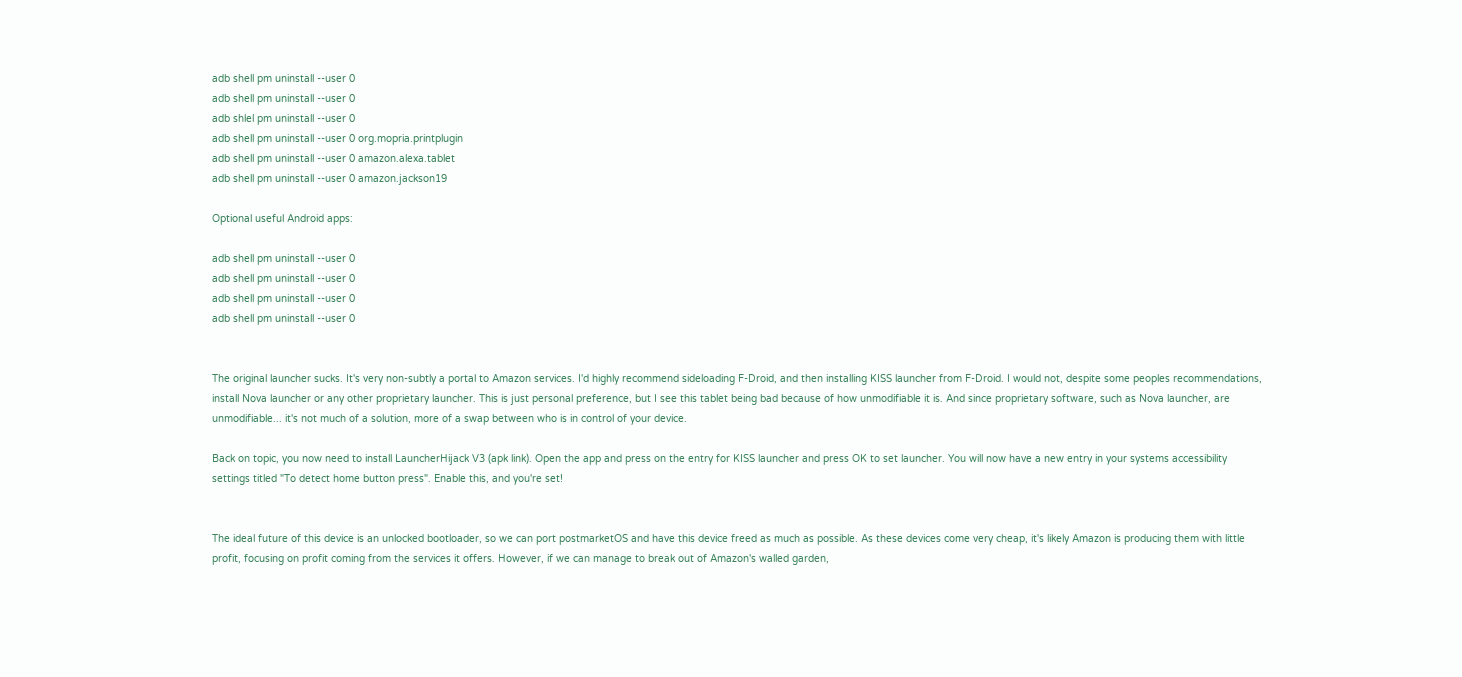adb shell pm uninstall --user 0
adb shell pm uninstall --user 0
adb shlel pm uninstall --user 0
adb shell pm uninstall --user 0 org.mopria.printplugin
adb shell pm uninstall --user 0 amazon.alexa.tablet
adb shell pm uninstall --user 0 amazon.jackson19

Optional useful Android apps:

adb shell pm uninstall --user 0
adb shell pm uninstall --user 0
adb shell pm uninstall --user 0
adb shell pm uninstall --user 0


The original launcher sucks. It's very non-subtly a portal to Amazon services. I'd highly recommend sideloading F-Droid, and then installing KISS launcher from F-Droid. I would not, despite some peoples recommendations, install Nova launcher or any other proprietary launcher. This is just personal preference, but I see this tablet being bad because of how unmodifiable it is. And since proprietary software, such as Nova launcher, are unmodifiable... it's not much of a solution, more of a swap between who is in control of your device.

Back on topic, you now need to install LauncherHijack V3 (apk link). Open the app and press on the entry for KISS launcher and press OK to set launcher. You will now have a new entry in your systems accessibility settings titled "To detect home button press". Enable this, and you're set!


The ideal future of this device is an unlocked bootloader, so we can port postmarketOS and have this device freed as much as possible. As these devices come very cheap, it's likely Amazon is producing them with little profit, focusing on profit coming from the services it offers. However, if we can manage to break out of Amazon's walled garden,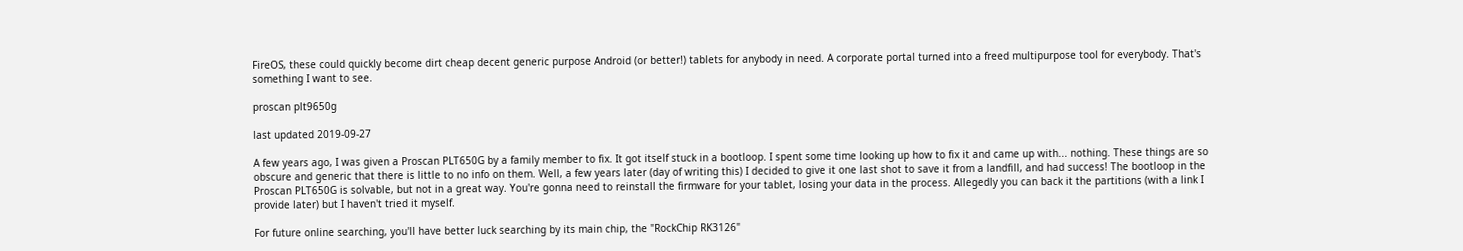FireOS, these could quickly become dirt cheap decent generic purpose Android (or better!) tablets for anybody in need. A corporate portal turned into a freed multipurpose tool for everybody. That's something I want to see.

proscan plt9650g

last updated 2019-09-27

A few years ago, I was given a Proscan PLT650G by a family member to fix. It got itself stuck in a bootloop. I spent some time looking up how to fix it and came up with... nothing. These things are so obscure and generic that there is little to no info on them. Well, a few years later (day of writing this) I decided to give it one last shot to save it from a landfill, and had success! The bootloop in the Proscan PLT650G is solvable, but not in a great way. You're gonna need to reinstall the firmware for your tablet, losing your data in the process. Allegedly you can back it the partitions (with a link I provide later) but I haven't tried it myself.

For future online searching, you'll have better luck searching by its main chip, the "RockChip RK3126"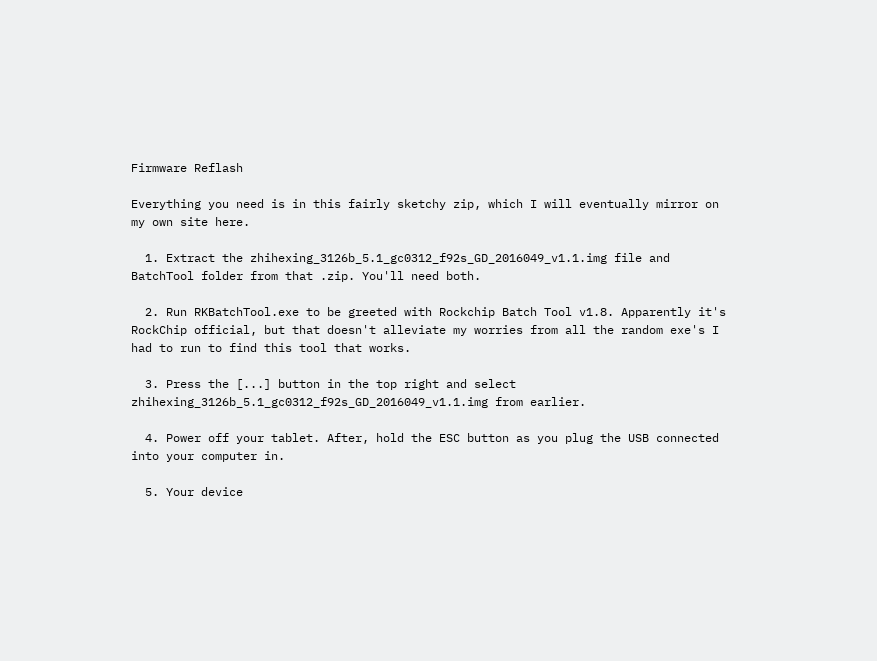Firmware Reflash

Everything you need is in this fairly sketchy zip, which I will eventually mirror on my own site here.

  1. Extract the zhihexing_3126b_5.1_gc0312_f92s_GD_2016049_v1.1.img file and BatchTool folder from that .zip. You'll need both.

  2. Run RKBatchTool.exe to be greeted with Rockchip Batch Tool v1.8. Apparently it's RockChip official, but that doesn't alleviate my worries from all the random exe's I had to run to find this tool that works.

  3. Press the [...] button in the top right and select zhihexing_3126b_5.1_gc0312_f92s_GD_2016049_v1.1.img from earlier.

  4. Power off your tablet. After, hold the ESC button as you plug the USB connected into your computer in.

  5. Your device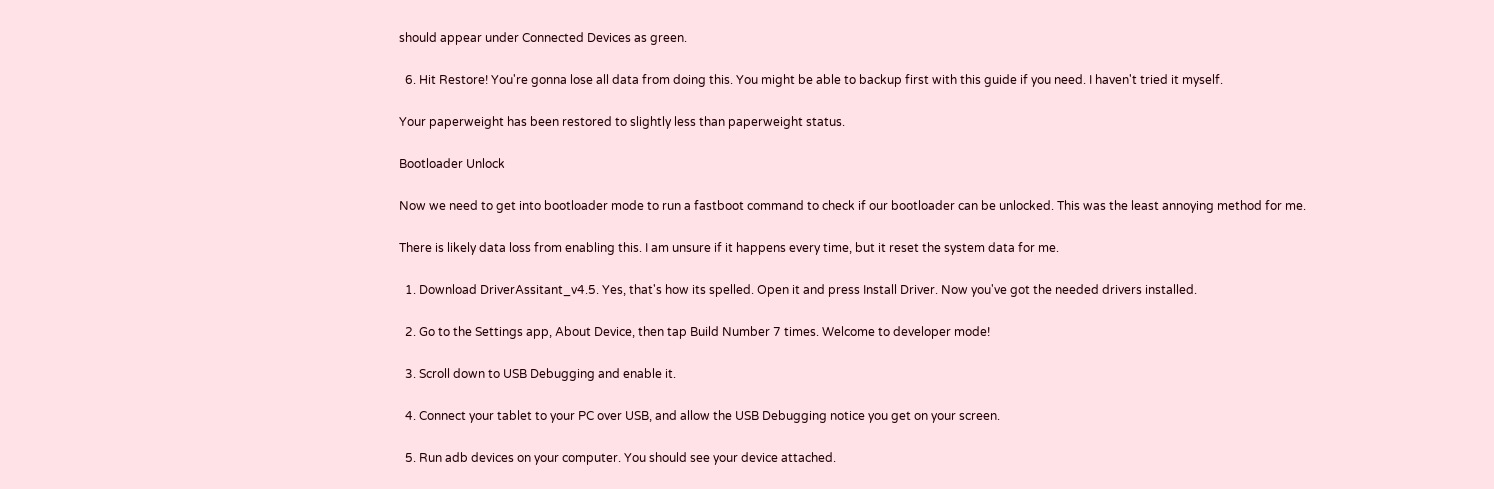should appear under Connected Devices as green.

  6. Hit Restore! You're gonna lose all data from doing this. You might be able to backup first with this guide if you need. I haven't tried it myself.

Your paperweight has been restored to slightly less than paperweight status.

Bootloader Unlock

Now we need to get into bootloader mode to run a fastboot command to check if our bootloader can be unlocked. This was the least annoying method for me.

There is likely data loss from enabling this. I am unsure if it happens every time, but it reset the system data for me.

  1. Download DriverAssitant_v4.5. Yes, that's how its spelled. Open it and press Install Driver. Now you've got the needed drivers installed.

  2. Go to the Settings app, About Device, then tap Build Number 7 times. Welcome to developer mode!

  3. Scroll down to USB Debugging and enable it.

  4. Connect your tablet to your PC over USB, and allow the USB Debugging notice you get on your screen.

  5. Run adb devices on your computer. You should see your device attached.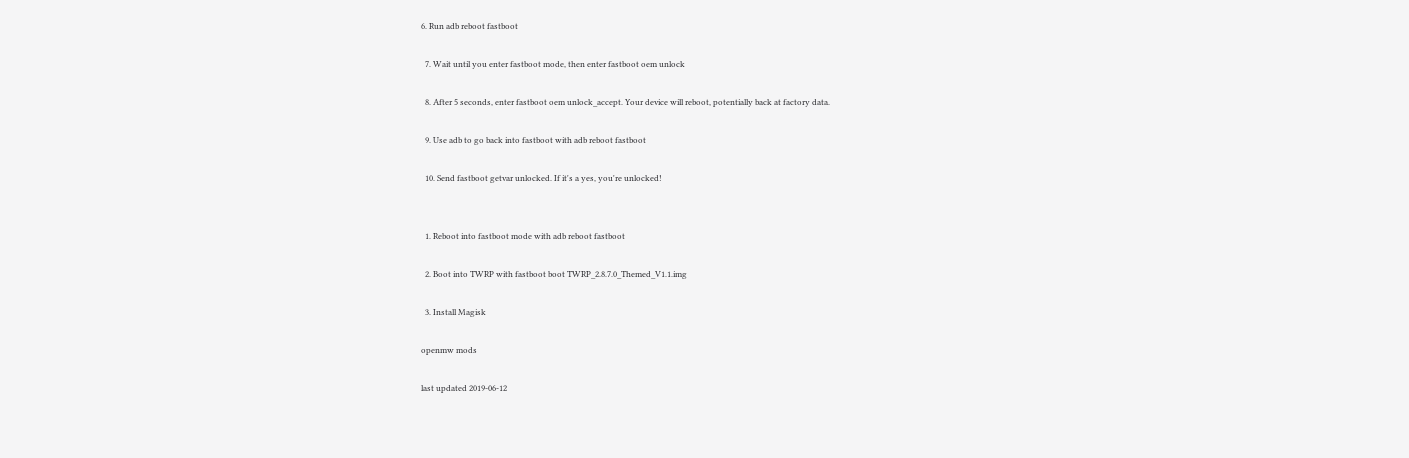6. Run adb reboot fastboot

  7. Wait until you enter fastboot mode, then enter fastboot oem unlock

  8. After 5 seconds, enter fastboot oem unlock_accept. Your device will reboot, potentially back at factory data.

  9. Use adb to go back into fastboot with adb reboot fastboot

  10. Send fastboot getvar unlocked. If it's a yes, you're unlocked!


  1. Reboot into fastboot mode with adb reboot fastboot

  2. Boot into TWRP with fastboot boot TWRP_2.8.7.0_Themed_V1.1.img

  3. Install Magisk

openmw mods

last updated 2019-06-12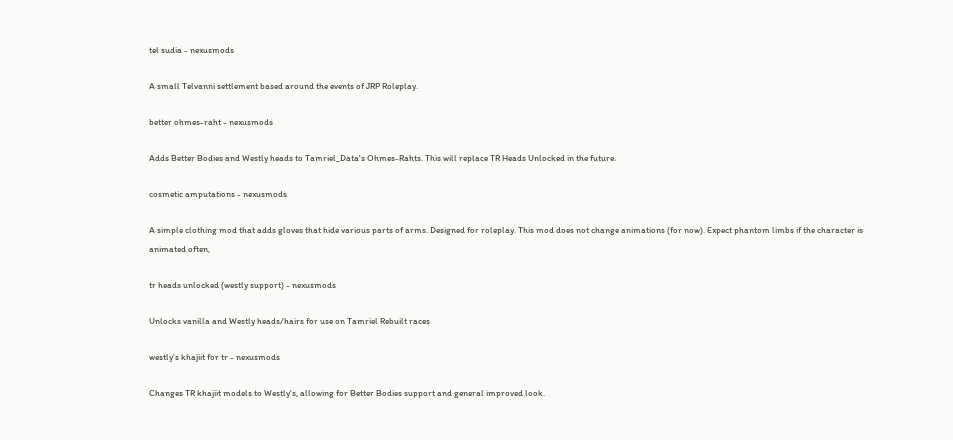tel sudia - nexusmods

A small Telvanni settlement based around the events of JRP Roleplay.

better ohmes-raht - nexusmods

Adds Better Bodies and Westly heads to Tamriel_Data's Ohmes-Rahts. This will replace TR Heads Unlocked in the future.

cosmetic amputations - nexusmods

A simple clothing mod that adds gloves that hide various parts of arms. Designed for roleplay. This mod does not change animations (for now). Expect phantom limbs if the character is animated often,

tr heads unlocked (westly support) - nexusmods

Unlocks vanilla and Westly heads/hairs for use on Tamriel Rebuilt races

westly's khajiit for tr - nexusmods

Changes TR khajiit models to Westly's, allowing for Better Bodies support and general improved look.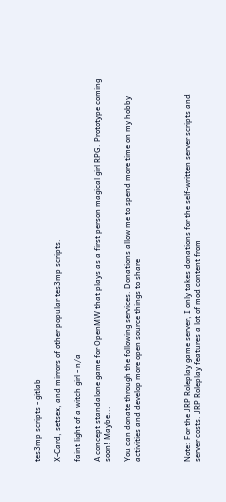tes3mp scripts - gitlab

X-Card, setsex, and mirrors of other popular tes3mp scripts.

faint light of a witch girl - n/a

A concept standalone game for OpenMW that plays as a first person magical girl RPG. Prototype coming soon! Maybe...

You can donate through the following services. Donations allow me to spend more time on my hobby activities and develop more open source things to share




Note: For the JRP Roleplay game server, I only takes donations for the self-written server scripts and server costs. JRP Roleplay features a lot of mod content from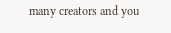many creators and you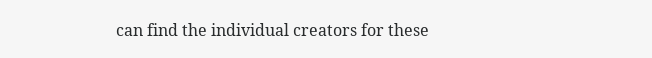can find the individual creators for these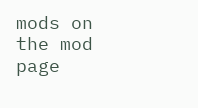mods on the mod page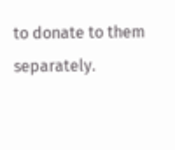to donate to them separately.